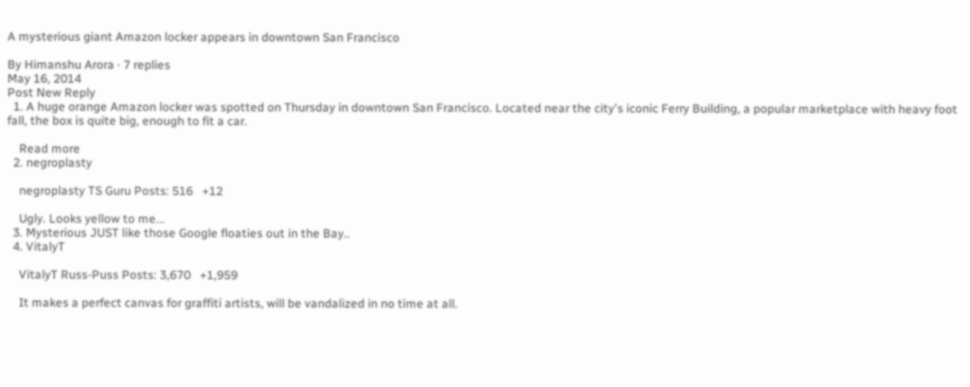A mysterious giant Amazon locker appears in downtown San Francisco

By Himanshu Arora · 7 replies
May 16, 2014
Post New Reply
  1. A huge orange Amazon locker was spotted on Thursday in downtown San Francisco. Located near the city's iconic Ferry Building, a popular marketplace with heavy foot fall, the box is quite big, enough to fit a car.

    Read more
  2. negroplasty

    negroplasty TS Guru Posts: 516   +12

    Ugly. Looks yellow to me...
  3. Mysterious JUST like those Google floaties out in the Bay..
  4. VitalyT

    VitalyT Russ-Puss Posts: 3,670   +1,959

    It makes a perfect canvas for graffiti artists, will be vandalized in no time at all.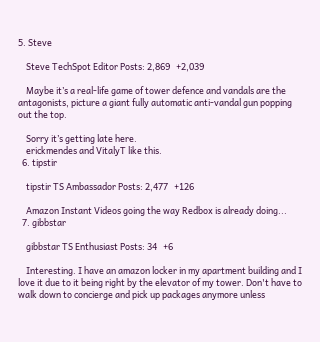5. Steve

    Steve TechSpot Editor Posts: 2,869   +2,039

    Maybe it’s a real-life game of tower defence and vandals are the antagonists, picture a giant fully automatic anti-vandal gun popping out the top.

    Sorry it’s getting late here.
    erickmendes and VitalyT like this.
  6. tipstir

    tipstir TS Ambassador Posts: 2,477   +126

    Amazon Instant Videos going the way Redbox is already doing...
  7. gibbstar

    gibbstar TS Enthusiast Posts: 34   +6

    Interesting. I have an amazon locker in my apartment building and I love it due to it being right by the elevator of my tower. Don't have to walk down to concierge and pick up packages anymore unless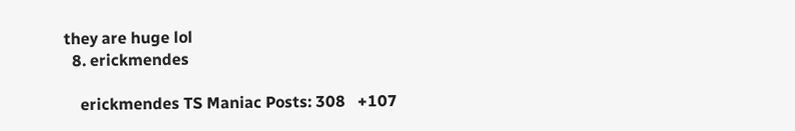they are huge lol
  8. erickmendes

    erickmendes TS Maniac Posts: 308   +107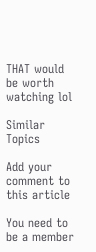THAT would be worth watching lol

Similar Topics

Add your comment to this article

You need to be a member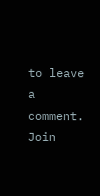to leave a comment. Join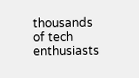thousands of tech enthusiasts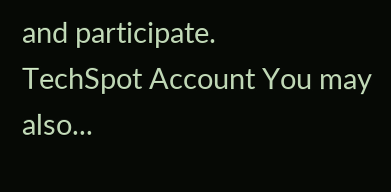and participate.
TechSpot Account You may also...